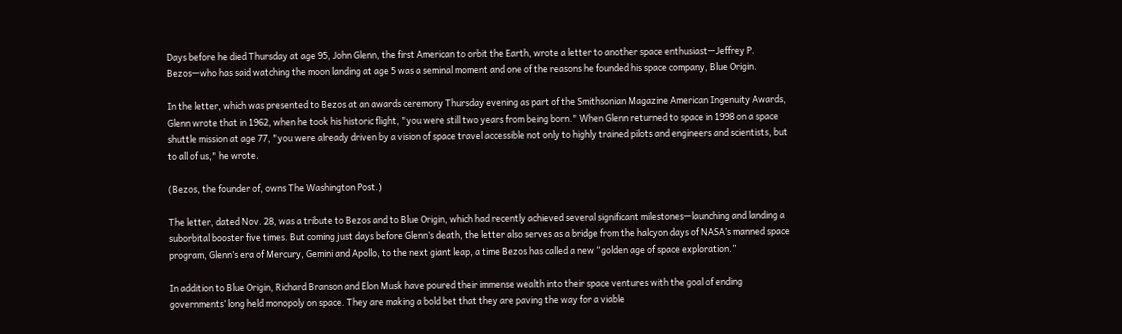Days before he died Thursday at age 95, John Glenn, the first American to orbit the Earth, wrote a letter to another space enthusiast—Jeffrey P. Bezos—who has said watching the moon landing at age 5 was a seminal moment and one of the reasons he founded his space company, Blue Origin.

In the letter, which was presented to Bezos at an awards ceremony Thursday evening as part of the Smithsonian Magazine American Ingenuity Awards, Glenn wrote that in 1962, when he took his historic flight, "you were still two years from being born." When Glenn returned to space in 1998 on a space shuttle mission at age 77, "you were already driven by a vision of space travel accessible not only to highly trained pilots and engineers and scientists, but to all of us," he wrote.

(Bezos, the founder of, owns The Washington Post.)

The letter, dated Nov. 28, was a tribute to Bezos and to Blue Origin, which had recently achieved several significant milestones—launching and landing a suborbital booster five times. But coming just days before Glenn’s death, the letter also serves as a bridge from the halcyon days of NASA’s manned space program, Glenn’s era of Mercury, Gemini and Apollo, to the next giant leap, a time Bezos has called a new “golden age of space exploration.”

In addition to Blue Origin, Richard Branson and Elon Musk have poured their immense wealth into their space ventures with the goal of ending governments’ long held monopoly on space. They are making a bold bet that they are paving the way for a viable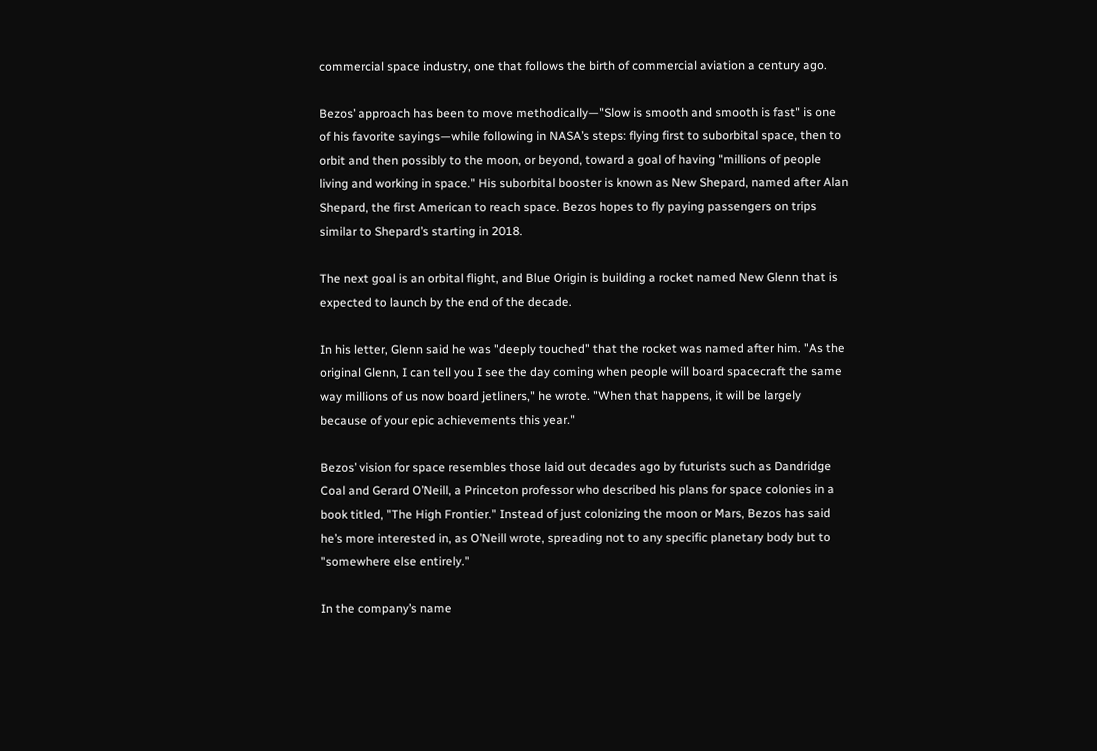commercial space industry, one that follows the birth of commercial aviation a century ago.

Bezos’ approach has been to move methodically—"Slow is smooth and smooth is fast" is one of his favorite sayings—while following in NASA’s steps: flying first to suborbital space, then to orbit and then possibly to the moon, or beyond, toward a goal of having "millions of people living and working in space." His suborbital booster is known as New Shepard, named after Alan Shepard, the first American to reach space. Bezos hopes to fly paying passengers on trips similar to Shepard’s starting in 2018.

The next goal is an orbital flight, and Blue Origin is building a rocket named New Glenn that is expected to launch by the end of the decade.

In his letter, Glenn said he was "deeply touched" that the rocket was named after him. "As the original Glenn, I can tell you I see the day coming when people will board spacecraft the same way millions of us now board jetliners," he wrote. "When that happens, it will be largely because of your epic achievements this year."

Bezos’ vision for space resembles those laid out decades ago by futurists such as Dandridge Coal and Gerard O’Neill, a Princeton professor who described his plans for space colonies in a book titled, "The High Frontier." Instead of just colonizing the moon or Mars, Bezos has said he’s more interested in, as O’Neill wrote, spreading not to any specific planetary body but to "somewhere else entirely."

In the company’s name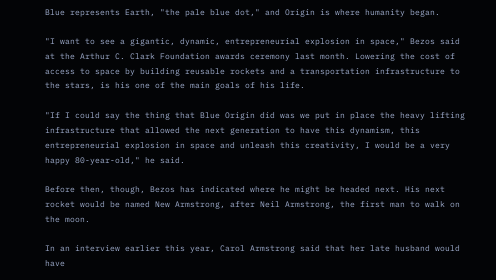Blue represents Earth, "the pale blue dot," and Origin is where humanity began.

"I want to see a gigantic, dynamic, entrepreneurial explosion in space," Bezos said at the Arthur C. Clark Foundation awards ceremony last month. Lowering the cost of access to space by building reusable rockets and a transportation infrastructure to the stars, is his one of the main goals of his life.

"If I could say the thing that Blue Origin did was we put in place the heavy lifting infrastructure that allowed the next generation to have this dynamism, this entrepreneurial explosion in space and unleash this creativity, I would be a very happy 80-year-old," he said.

Before then, though, Bezos has indicated where he might be headed next. His next rocket would be named New Armstrong, after Neil Armstrong, the first man to walk on the moon.

In an interview earlier this year, Carol Armstrong said that her late husband would have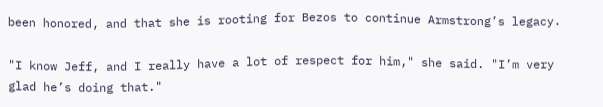been honored, and that she is rooting for Bezos to continue Armstrong’s legacy.

"I know Jeff, and I really have a lot of respect for him," she said. "I’m very glad he’s doing that."